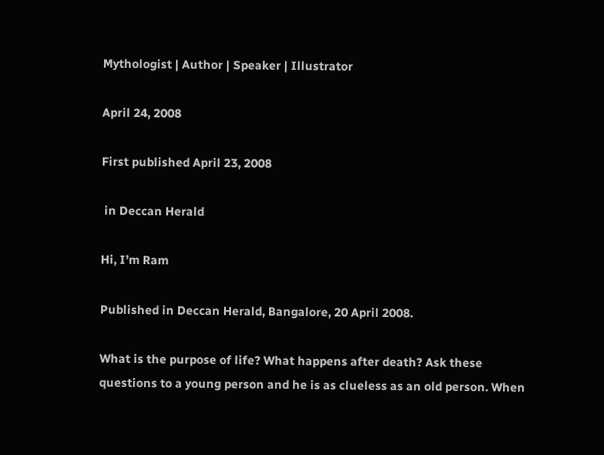Mythologist | Author | Speaker | Illustrator

April 24, 2008

First published April 23, 2008

 in Deccan Herald

Hi, I’m Ram

Published in Deccan Herald, Bangalore, 20 April 2008.

What is the purpose of life? What happens after death? Ask these questions to a young person and he is as clueless as an old person. When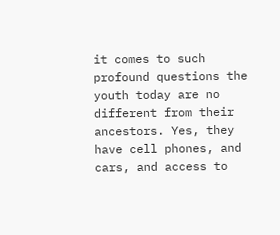it comes to such profound questions the youth today are no different from their ancestors. Yes, they have cell phones, and cars, and access to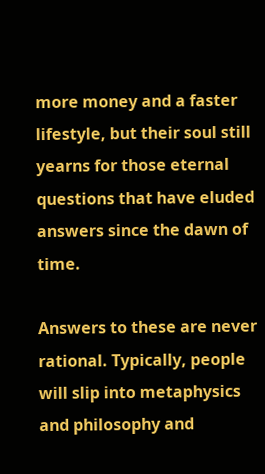more money and a faster lifestyle, but their soul still yearns for those eternal questions that have eluded answers since the dawn of time.

Answers to these are never rational. Typically, people will slip into metaphysics and philosophy and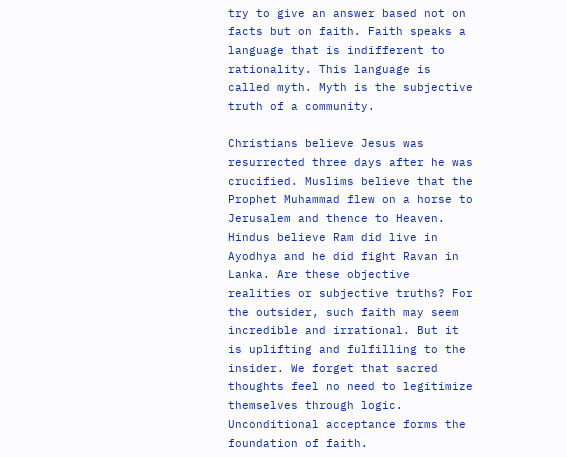try to give an answer based not on facts but on faith. Faith speaks a language that is indifferent to rationality. This language is called myth. Myth is the subjective truth of a community.

Christians believe Jesus was resurrected three days after he was crucified. Muslims believe that the Prophet Muhammad flew on a horse to Jerusalem and thence to Heaven. Hindus believe Ram did live in Ayodhya and he did fight Ravan in Lanka. Are these objective realities or subjective truths? For the outsider, such faith may seem incredible and irrational. But it is uplifting and fulfilling to the insider. We forget that sacred thoughts feel no need to legitimize themselves through logic. Unconditional acceptance forms the foundation of faith.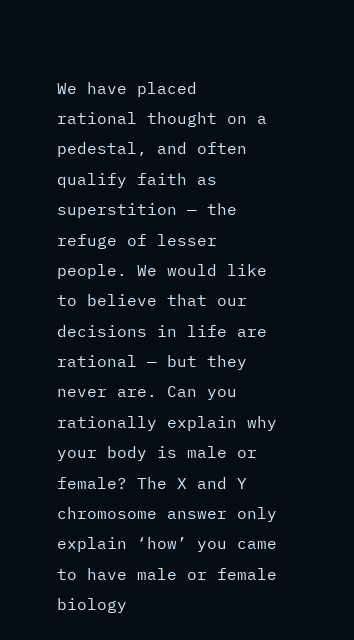We have placed rational thought on a pedestal, and often qualify faith as superstition — the refuge of lesser people. We would like to believe that our decisions in life are rational — but they never are. Can you rationally explain why your body is male or female? The X and Y chromosome answer only explain ‘how’ you came to have male or female biology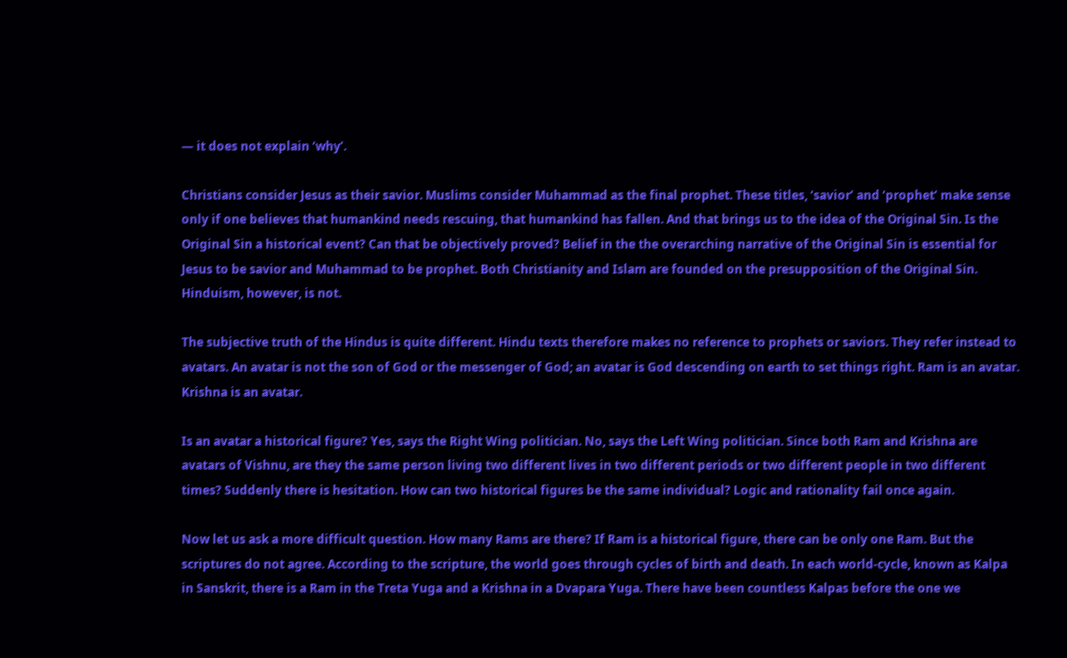— it does not explain ‘why’.

Christians consider Jesus as their savior. Muslims consider Muhammad as the final prophet. These titles, ‘savior’ and ‘prophet’ make sense only if one believes that humankind needs rescuing, that humankind has fallen. And that brings us to the idea of the Original Sin. Is the Original Sin a historical event? Can that be objectively proved? Belief in the the overarching narrative of the Original Sin is essential for Jesus to be savior and Muhammad to be prophet. Both Christianity and Islam are founded on the presupposition of the Original Sin. Hinduism, however, is not.

The subjective truth of the Hindus is quite different. Hindu texts therefore makes no reference to prophets or saviors. They refer instead to avatars. An avatar is not the son of God or the messenger of God; an avatar is God descending on earth to set things right. Ram is an avatar. Krishna is an avatar.

Is an avatar a historical figure? Yes, says the Right Wing politician. No, says the Left Wing politician. Since both Ram and Krishna are avatars of Vishnu, are they the same person living two different lives in two different periods or two different people in two different times? Suddenly there is hesitation. How can two historical figures be the same individual? Logic and rationality fail once again.

Now let us ask a more difficult question. How many Rams are there? If Ram is a historical figure, there can be only one Ram. But the scriptures do not agree. According to the scripture, the world goes through cycles of birth and death. In each world-cycle, known as Kalpa in Sanskrit, there is a Ram in the Treta Yuga and a Krishna in a Dvapara Yuga. There have been countless Kalpas before the one we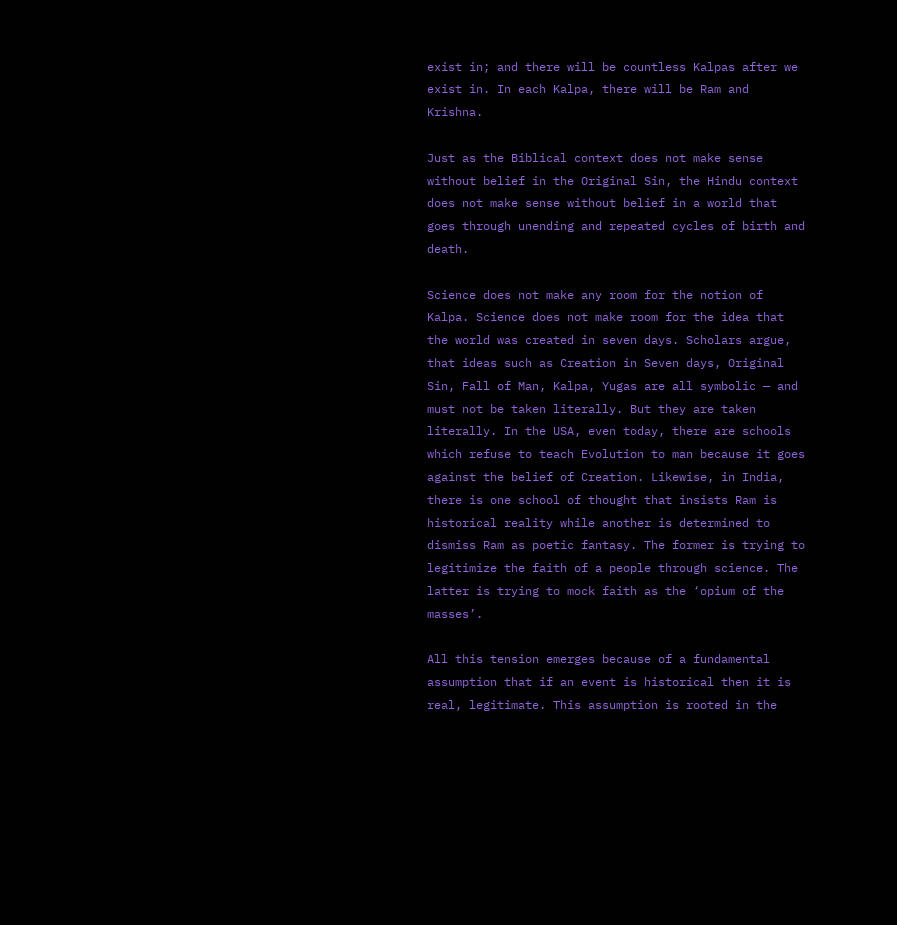exist in; and there will be countless Kalpas after we exist in. In each Kalpa, there will be Ram and Krishna.

Just as the Biblical context does not make sense without belief in the Original Sin, the Hindu context does not make sense without belief in a world that goes through unending and repeated cycles of birth and death.

Science does not make any room for the notion of Kalpa. Science does not make room for the idea that the world was created in seven days. Scholars argue, that ideas such as Creation in Seven days, Original Sin, Fall of Man, Kalpa, Yugas are all symbolic — and must not be taken literally. But they are taken literally. In the USA, even today, there are schools which refuse to teach Evolution to man because it goes against the belief of Creation. Likewise, in India, there is one school of thought that insists Ram is historical reality while another is determined to dismiss Ram as poetic fantasy. The former is trying to legitimize the faith of a people through science. The latter is trying to mock faith as the ‘opium of the masses’.

All this tension emerges because of a fundamental assumption that if an event is historical then it is real, legitimate. This assumption is rooted in the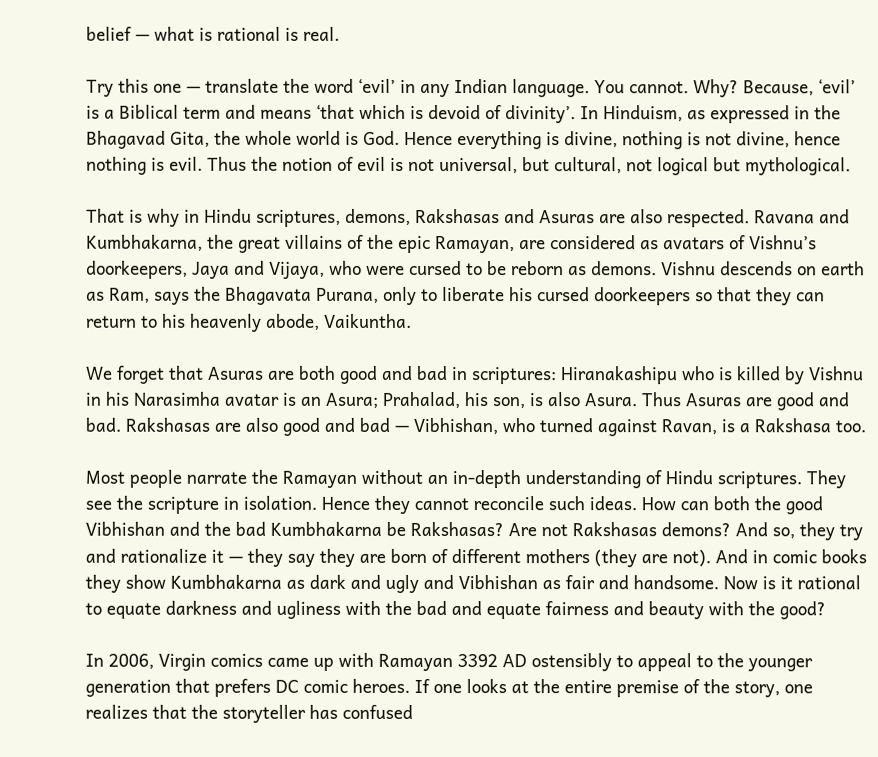belief — what is rational is real.

Try this one — translate the word ‘evil’ in any Indian language. You cannot. Why? Because, ‘evil’ is a Biblical term and means ‘that which is devoid of divinity’. In Hinduism, as expressed in the Bhagavad Gita, the whole world is God. Hence everything is divine, nothing is not divine, hence nothing is evil. Thus the notion of evil is not universal, but cultural, not logical but mythological.

That is why in Hindu scriptures, demons, Rakshasas and Asuras are also respected. Ravana and Kumbhakarna, the great villains of the epic Ramayan, are considered as avatars of Vishnu’s doorkeepers, Jaya and Vijaya, who were cursed to be reborn as demons. Vishnu descends on earth as Ram, says the Bhagavata Purana, only to liberate his cursed doorkeepers so that they can return to his heavenly abode, Vaikuntha.

We forget that Asuras are both good and bad in scriptures: Hiranakashipu who is killed by Vishnu in his Narasimha avatar is an Asura; Prahalad, his son, is also Asura. Thus Asuras are good and bad. Rakshasas are also good and bad — Vibhishan, who turned against Ravan, is a Rakshasa too.

Most people narrate the Ramayan without an in-depth understanding of Hindu scriptures. They see the scripture in isolation. Hence they cannot reconcile such ideas. How can both the good Vibhishan and the bad Kumbhakarna be Rakshasas? Are not Rakshasas demons? And so, they try and rationalize it — they say they are born of different mothers (they are not). And in comic books they show Kumbhakarna as dark and ugly and Vibhishan as fair and handsome. Now is it rational to equate darkness and ugliness with the bad and equate fairness and beauty with the good?

In 2006, Virgin comics came up with Ramayan 3392 AD ostensibly to appeal to the younger generation that prefers DC comic heroes. If one looks at the entire premise of the story, one realizes that the storyteller has confused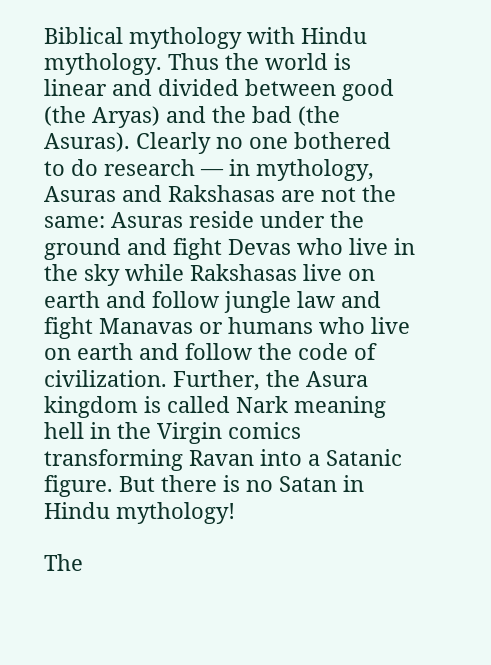Biblical mythology with Hindu mythology. Thus the world is linear and divided between good (the Aryas) and the bad (the Asuras). Clearly no one bothered to do research — in mythology, Asuras and Rakshasas are not the same: Asuras reside under the ground and fight Devas who live in the sky while Rakshasas live on earth and follow jungle law and fight Manavas or humans who live on earth and follow the code of civilization. Further, the Asura kingdom is called Nark meaning hell in the Virgin comics transforming Ravan into a Satanic figure. But there is no Satan in Hindu mythology!

The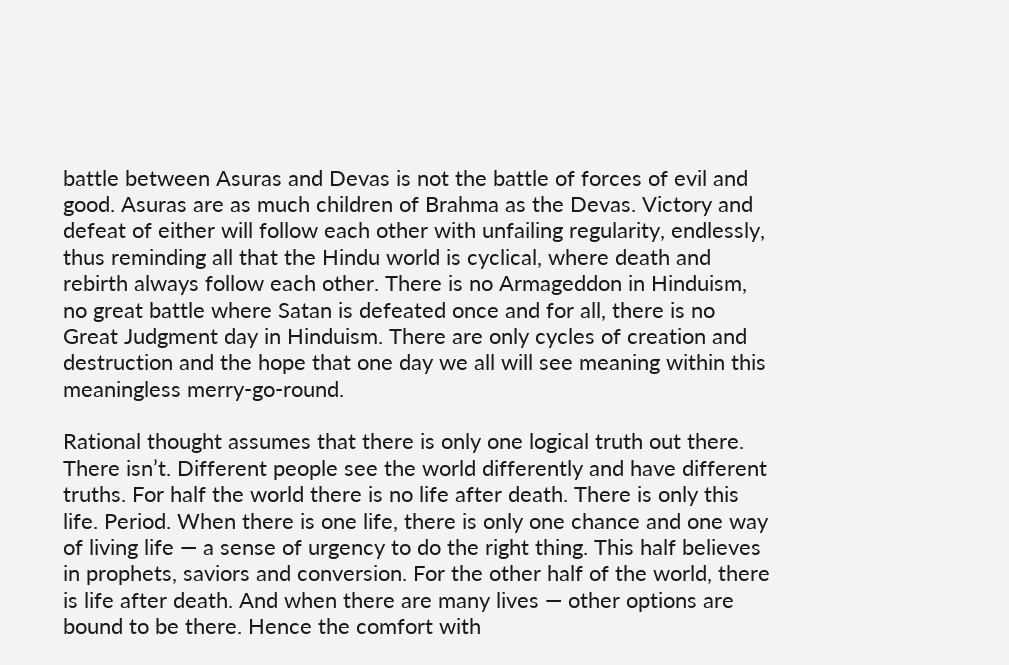battle between Asuras and Devas is not the battle of forces of evil and good. Asuras are as much children of Brahma as the Devas. Victory and defeat of either will follow each other with unfailing regularity, endlessly, thus reminding all that the Hindu world is cyclical, where death and rebirth always follow each other. There is no Armageddon in Hinduism, no great battle where Satan is defeated once and for all, there is no Great Judgment day in Hinduism. There are only cycles of creation and destruction and the hope that one day we all will see meaning within this meaningless merry-go-round.

Rational thought assumes that there is only one logical truth out there. There isn’t. Different people see the world differently and have different truths. For half the world there is no life after death. There is only this life. Period. When there is one life, there is only one chance and one way of living life — a sense of urgency to do the right thing. This half believes in prophets, saviors and conversion. For the other half of the world, there is life after death. And when there are many lives — other options are bound to be there. Hence the comfort with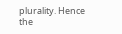plurality. Hence the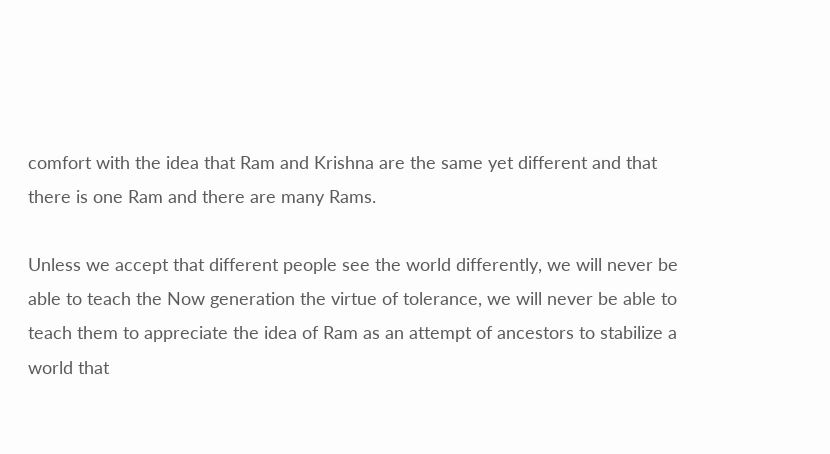comfort with the idea that Ram and Krishna are the same yet different and that there is one Ram and there are many Rams.

Unless we accept that different people see the world differently, we will never be able to teach the Now generation the virtue of tolerance, we will never be able to teach them to appreciate the idea of Ram as an attempt of ancestors to stabilize a world that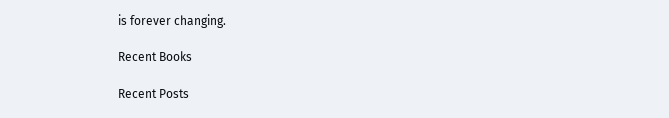is forever changing.

Recent Books

Recent Posts